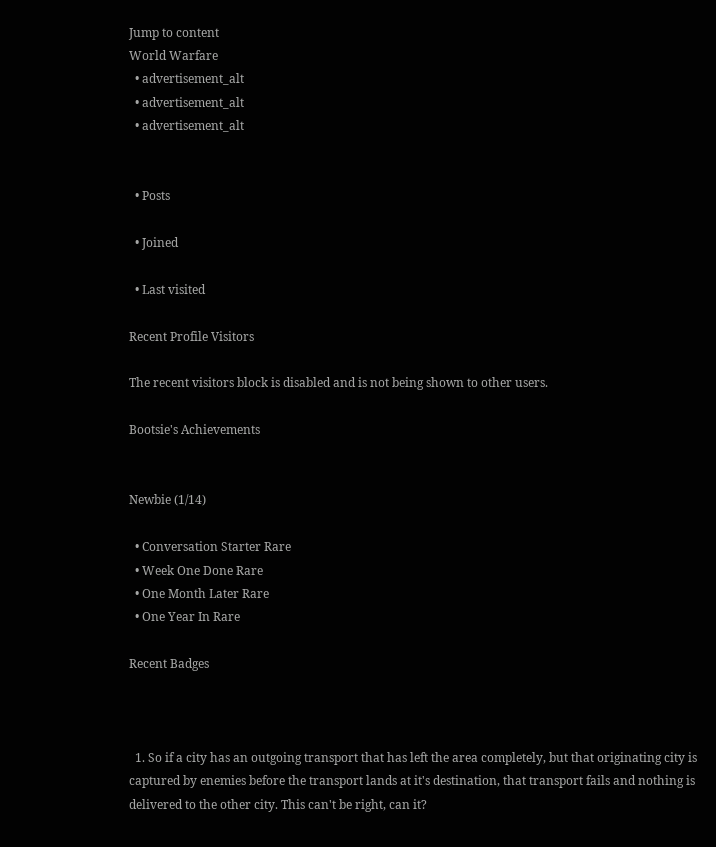Jump to content
World Warfare
  • advertisement_alt
  • advertisement_alt
  • advertisement_alt


  • Posts

  • Joined

  • Last visited

Recent Profile Visitors

The recent visitors block is disabled and is not being shown to other users.

Bootsie's Achievements


Newbie (1/14)

  • Conversation Starter Rare
  • Week One Done Rare
  • One Month Later Rare
  • One Year In Rare

Recent Badges



  1. So if a city has an outgoing transport that has left the area completely, but that originating city is captured by enemies before the transport lands at it's destination, that transport fails and nothing is delivered to the other city. This can't be right, can it?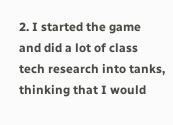2. I started the game and did a lot of class tech research into tanks, thinking that I would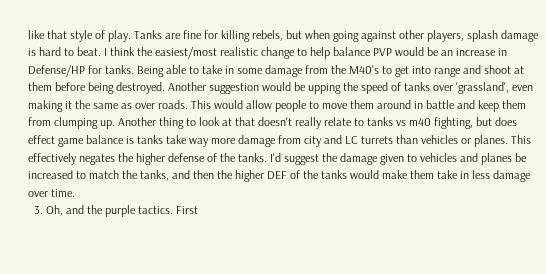like that style of play. Tanks are fine for killing rebels, but when going against other players, splash damage is hard to beat. I think the easiest/most realistic change to help balance PVP would be an increase in Defense/HP for tanks. Being able to take in some damage from the M40's to get into range and shoot at them before being destroyed. Another suggestion would be upping the speed of tanks over 'grassland', even making it the same as over roads. This would allow people to move them around in battle and keep them from clumping up. Another thing to look at that doesn't really relate to tanks vs m40 fighting, but does effect game balance is tanks take way more damage from city and LC turrets than vehicles or planes. This effectively negates the higher defense of the tanks. I'd suggest the damage given to vehicles and planes be increased to match the tanks, and then the higher DEF of the tanks would make them take in less damage over time.
  3. Oh, and the purple tactics. First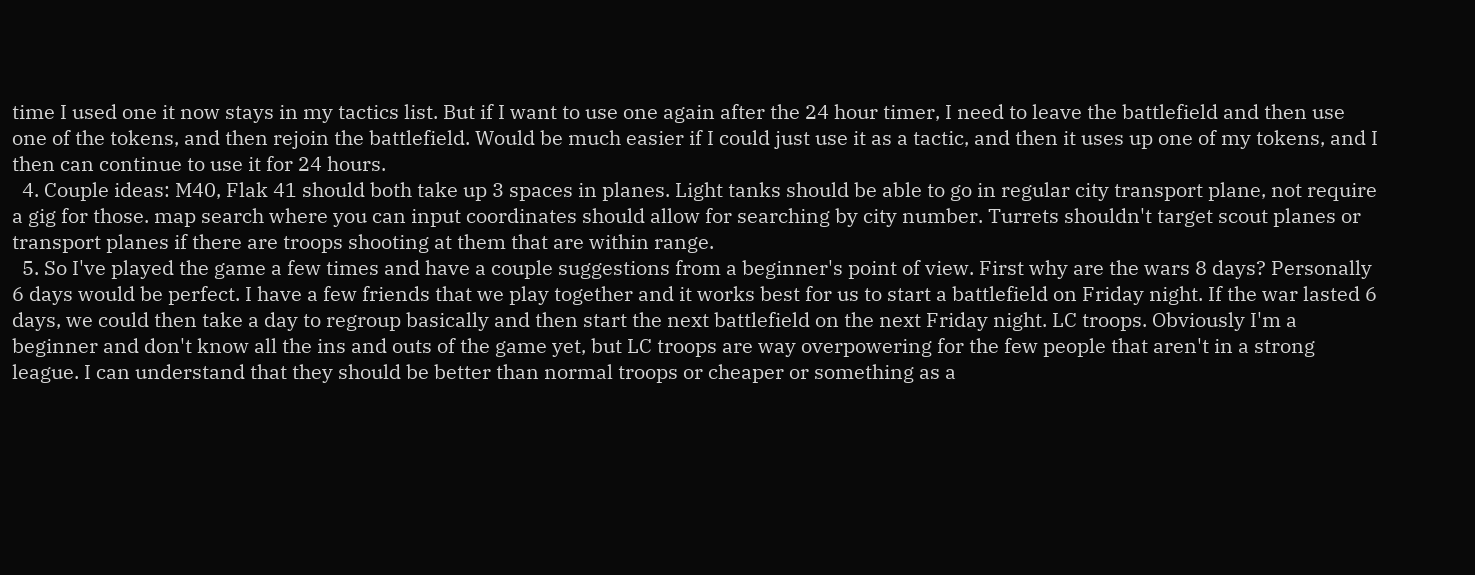time I used one it now stays in my tactics list. But if I want to use one again after the 24 hour timer, I need to leave the battlefield and then use one of the tokens, and then rejoin the battlefield. Would be much easier if I could just use it as a tactic, and then it uses up one of my tokens, and I then can continue to use it for 24 hours.
  4. Couple ideas: M40, Flak 41 should both take up 3 spaces in planes. Light tanks should be able to go in regular city transport plane, not require a gig for those. map search where you can input coordinates should allow for searching by city number. Turrets shouldn't target scout planes or transport planes if there are troops shooting at them that are within range.
  5. So I've played the game a few times and have a couple suggestions from a beginner's point of view. First why are the wars 8 days? Personally 6 days would be perfect. I have a few friends that we play together and it works best for us to start a battlefield on Friday night. If the war lasted 6 days, we could then take a day to regroup basically and then start the next battlefield on the next Friday night. LC troops. Obviously I'm a beginner and don't know all the ins and outs of the game yet, but LC troops are way overpowering for the few people that aren't in a strong league. I can understand that they should be better than normal troops or cheaper or something as a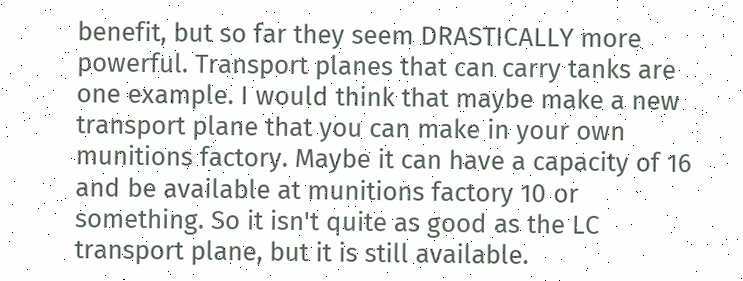benefit, but so far they seem DRASTICALLY more powerful. Transport planes that can carry tanks are one example. I would think that maybe make a new transport plane that you can make in your own munitions factory. Maybe it can have a capacity of 16 and be available at munitions factory 10 or something. So it isn't quite as good as the LC transport plane, but it is still available.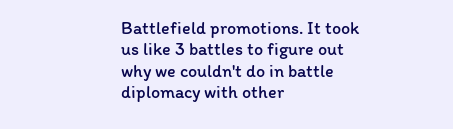Battlefield promotions. It took us like 3 battles to figure out why we couldn't do in battle diplomacy with other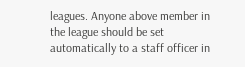leagues. Anyone above member in the league should be set automatically to a staff officer in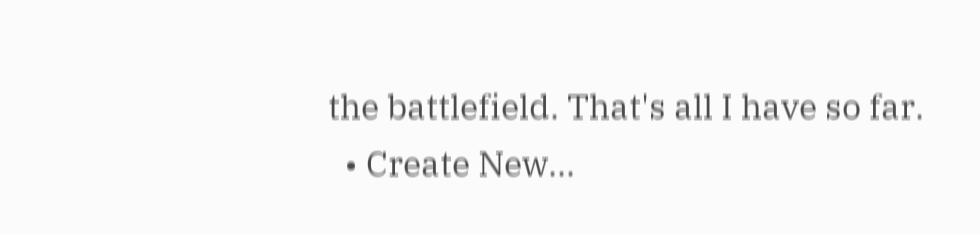the battlefield. That's all I have so far.
  • Create New...